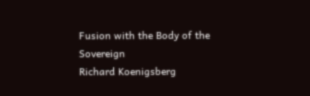Fusion with the Body of the Sovereign
Richard Koenigsberg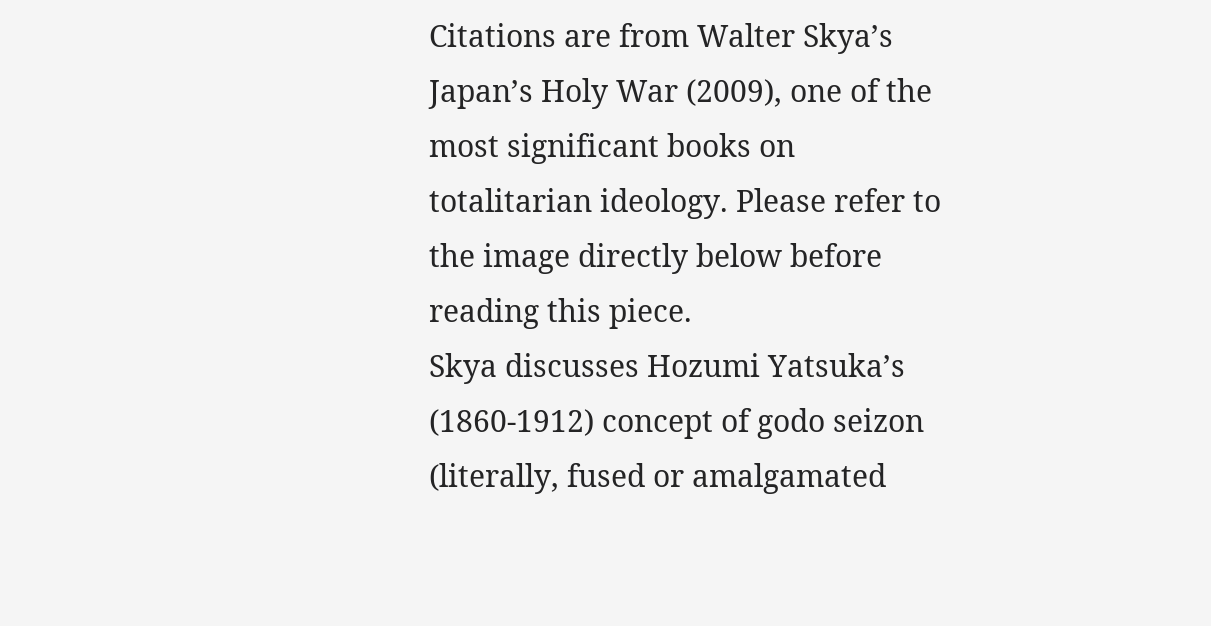Citations are from Walter Skya’s Japan’s Holy War (2009), one of the most significant books on totalitarian ideology. Please refer to the image directly below before reading this piece.
Skya discusses Hozumi Yatsuka’s (1860-1912) concept of godo seizon (literally, fused or amalgamated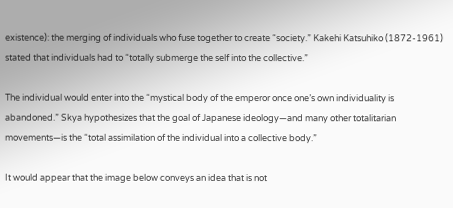existence): the merging of individuals who fuse together to create “society.” Kakehi Katsuhiko (1872-1961) stated that individuals had to “totally submerge the self into the collective.”

The individual would enter into the “mystical body of the emperor once one’s own individuality is abandoned.” Skya hypothesizes that the goal of Japanese ideology—and many other totalitarian movements—is the “total assimilation of the individual into a collective body.”

It would appear that the image below conveys an idea that is not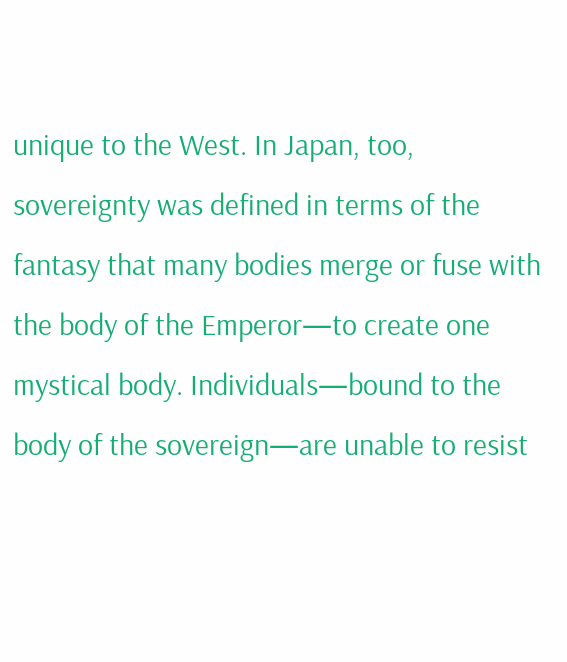unique to the West. In Japan, too, sovereignty was defined in terms of the fantasy that many bodies merge or fuse with the body of the Emperor—to create one mystical body. Individuals—bound to the body of the sovereign—are unable to resist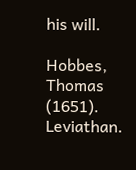his will.

Hobbes, Thomas (1651). Leviathan.